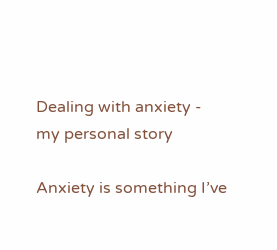Dealing with anxiety - my personal story

Anxiety is something I’ve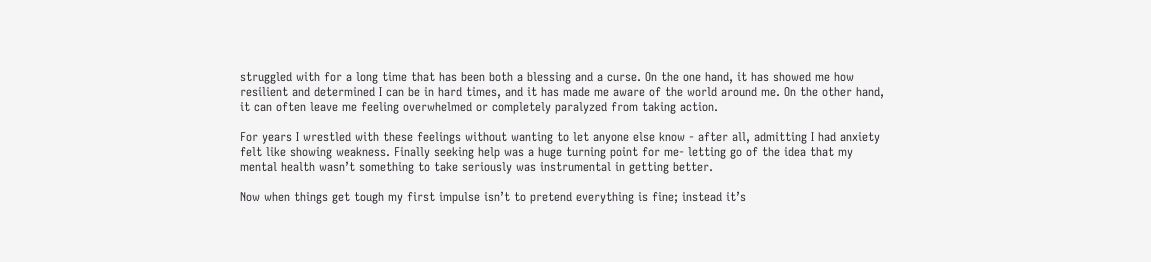struggled with for a long time that has been both a blessing and a curse. On the one hand, it has showed me how resilient and determined I can be in hard times, and it has made me aware of the world around me. On the other hand, it can often leave me feeling overwhelmed or completely paralyzed from taking action.

For years I wrestled with these feelings without wanting to let anyone else know - after all, admitting I had anxiety felt like showing weakness. Finally seeking help was a huge turning point for me- letting go of the idea that my mental health wasn’t something to take seriously was instrumental in getting better.

Now when things get tough my first impulse isn’t to pretend everything is fine; instead it’s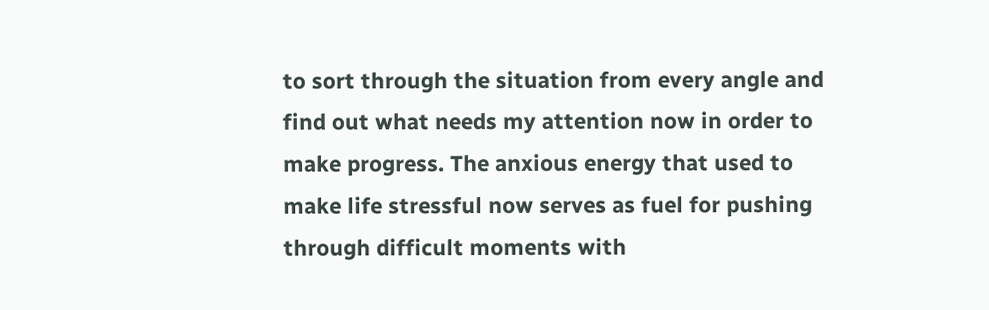to sort through the situation from every angle and find out what needs my attention now in order to make progress. The anxious energy that used to make life stressful now serves as fuel for pushing through difficult moments with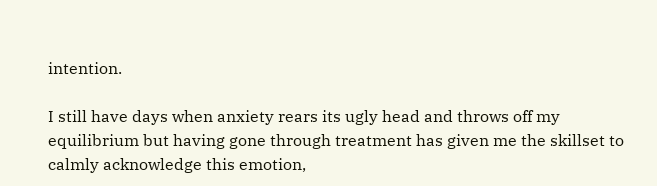intention.

I still have days when anxiety rears its ugly head and throws off my equilibrium but having gone through treatment has given me the skillset to calmly acknowledge this emotion,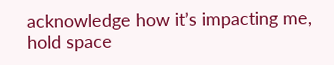acknowledge how it’s impacting me, hold space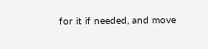for it if needed, and move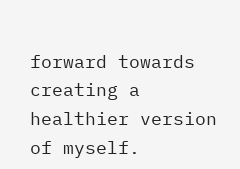forward towards creating a healthier version of myself.